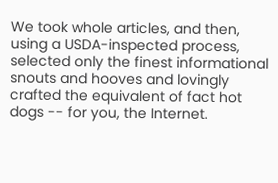We took whole articles, and then, using a USDA-inspected process, selected only the finest informational snouts and hooves and lovingly crafted the equivalent of fact hot dogs -- for you, the Internet.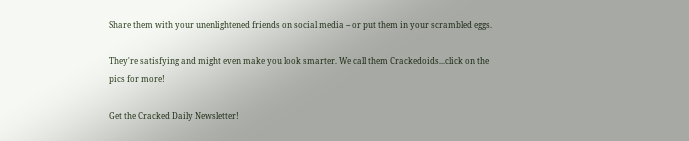Share them with your unenlightened friends on social media -- or put them in your scrambled eggs.

They're satisfying and might even make you look smarter. We call them Crackedoids...click on the pics for more!

Get the Cracked Daily Newsletter!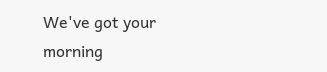We've got your morning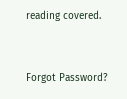reading covered.


Forgot Password?